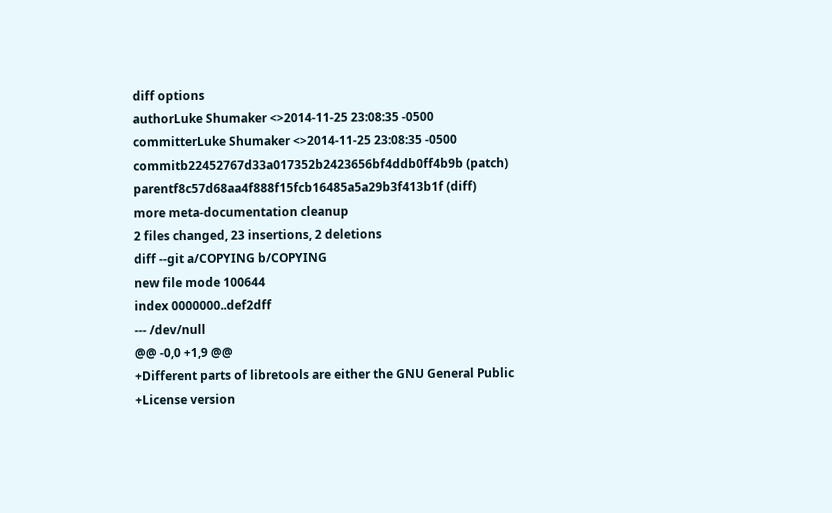diff options
authorLuke Shumaker <>2014-11-25 23:08:35 -0500
committerLuke Shumaker <>2014-11-25 23:08:35 -0500
commitb22452767d33a017352b2423656bf4ddb0ff4b9b (patch)
parentf8c57d68aa4f888f15fcb16485a5a29b3f413b1f (diff)
more meta-documentation cleanup
2 files changed, 23 insertions, 2 deletions
diff --git a/COPYING b/COPYING
new file mode 100644
index 0000000..def2dff
--- /dev/null
@@ -0,0 +1,9 @@
+Different parts of libretools are either the GNU General Public
+License version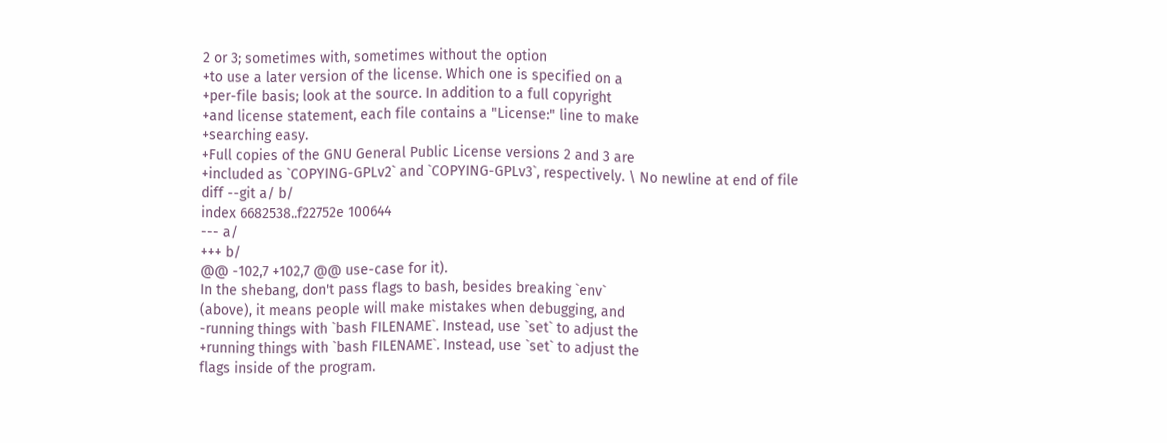2 or 3; sometimes with, sometimes without the option
+to use a later version of the license. Which one is specified on a
+per-file basis; look at the source. In addition to a full copyright
+and license statement, each file contains a "License:" line to make
+searching easy.
+Full copies of the GNU General Public License versions 2 and 3 are
+included as `COPYING-GPLv2` and `COPYING-GPLv3`, respectively. \ No newline at end of file
diff --git a/ b/
index 6682538..f22752e 100644
--- a/
+++ b/
@@ -102,7 +102,7 @@ use-case for it).
In the shebang, don't pass flags to bash, besides breaking `env`
(above), it means people will make mistakes when debugging, and
-running things with `bash FILENAME`. Instead, use `set` to adjust the
+running things with `bash FILENAME`. Instead, use `set` to adjust the
flags inside of the program.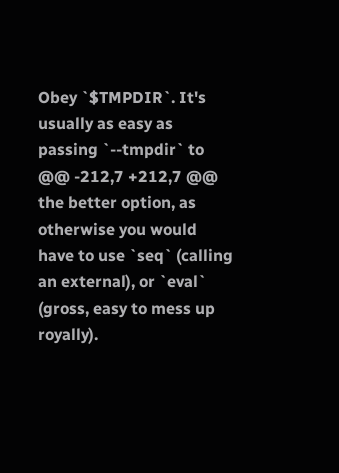Obey `$TMPDIR`. It's usually as easy as passing `--tmpdir` to
@@ -212,7 +212,7 @@ the better option, as otherwise you would have to use `seq` (calling
an external), or `eval` (gross, easy to mess up royally).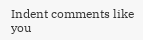Indent comments like you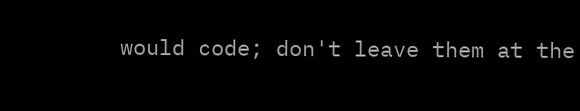would code; don't leave them at the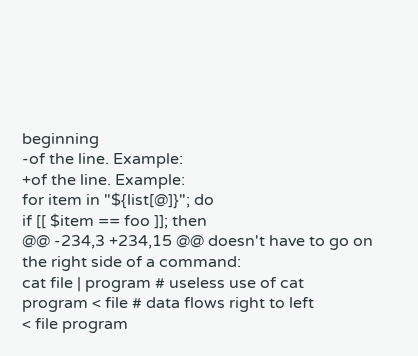beginning
-of the line. Example:
+of the line. Example:
for item in "${list[@]}"; do
if [[ $item == foo ]]; then
@@ -234,3 +234,15 @@ doesn't have to go on the right side of a command:
cat file | program # useless use of cat
program < file # data flows right to left
< file program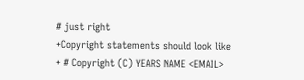# just right
+Copyright statements should look like
+ # Copyright (C) YEARS NAME <EMAIL>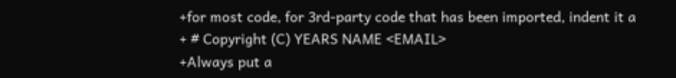+for most code, for 3rd-party code that has been imported, indent it a
+ # Copyright (C) YEARS NAME <EMAIL>
+Always put a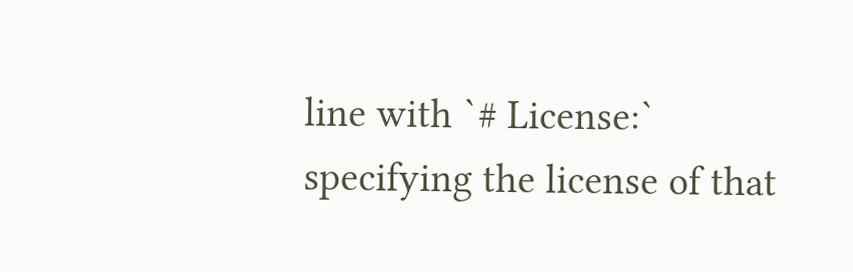line with `# License:` specifying the license of that